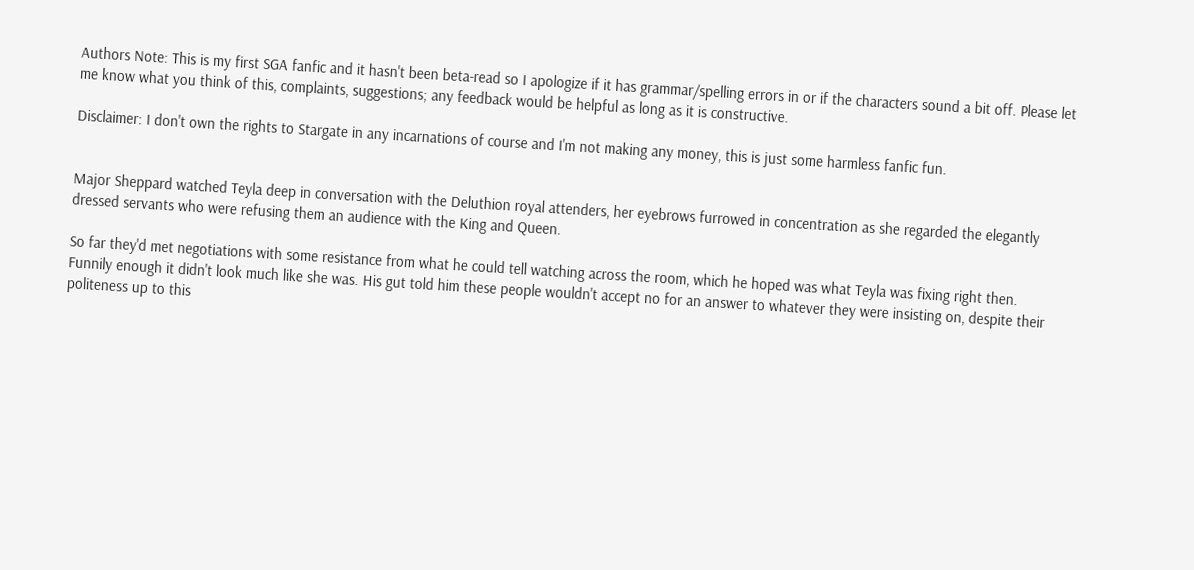Authors Note: This is my first SGA fanfic and it hasn't been beta-read so I apologize if it has grammar/spelling errors in or if the characters sound a bit off. Please let me know what you think of this, complaints, suggestions; any feedback would be helpful as long as it is constructive.

Disclaimer: I don't own the rights to Stargate in any incarnations of course and I'm not making any money, this is just some harmless fanfic fun.


Major Sheppard watched Teyla deep in conversation with the Deluthion royal attenders, her eyebrows furrowed in concentration as she regarded the elegantly dressed servants who were refusing them an audience with the King and Queen.

So far they'd met negotiations with some resistance from what he could tell watching across the room, which he hoped was what Teyla was fixing right then. Funnily enough it didn't look much like she was. His gut told him these people wouldn't accept no for an answer to whatever they were insisting on, despite their politeness up to this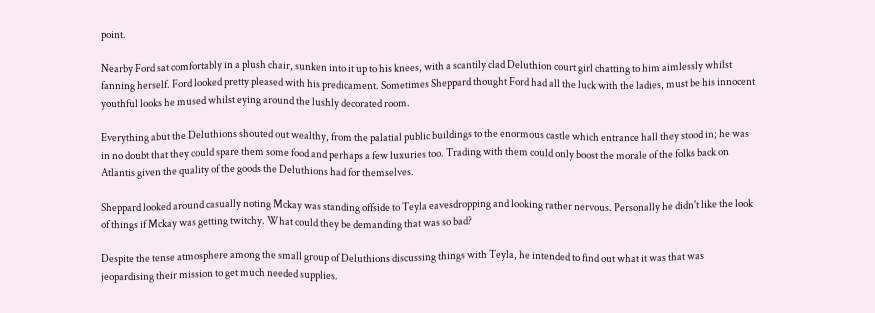point.

Nearby Ford sat comfortably in a plush chair, sunken into it up to his knees, with a scantily clad Deluthion court girl chatting to him aimlessly whilst fanning herself. Ford looked pretty pleased with his predicament. Sometimes Sheppard thought Ford had all the luck with the ladies, must be his innocent youthful looks he mused whilst eying around the lushly decorated room.

Everything abut the Deluthions shouted out wealthy, from the palatial public buildings to the enormous castle which entrance hall they stood in; he was in no doubt that they could spare them some food and perhaps a few luxuries too. Trading with them could only boost the morale of the folks back on Atlantis given the quality of the goods the Deluthions had for themselves.

Sheppard looked around casually noting Mckay was standing offside to Teyla eavesdropping and looking rather nervous. Personally he didn't like the look of things if Mckay was getting twitchy. What could they be demanding that was so bad?

Despite the tense atmosphere among the small group of Deluthions discussing things with Teyla, he intended to find out what it was that was jeopardising their mission to get much needed supplies.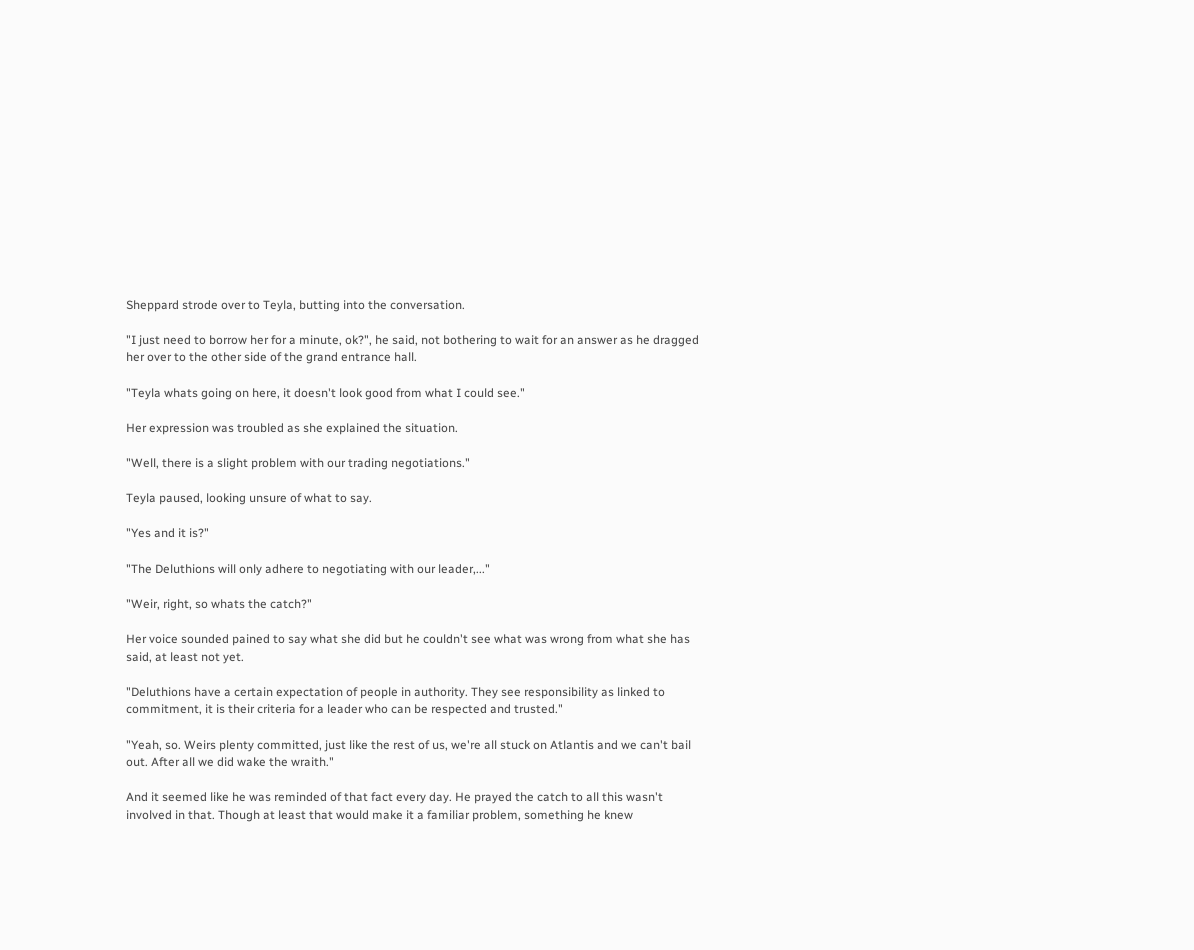Sheppard strode over to Teyla, butting into the conversation.

"I just need to borrow her for a minute, ok?", he said, not bothering to wait for an answer as he dragged her over to the other side of the grand entrance hall.

"Teyla whats going on here, it doesn't look good from what I could see."

Her expression was troubled as she explained the situation.

"Well, there is a slight problem with our trading negotiations."

Teyla paused, looking unsure of what to say.

"Yes and it is?"

"The Deluthions will only adhere to negotiating with our leader,..."

"Weir, right, so whats the catch?"

Her voice sounded pained to say what she did but he couldn't see what was wrong from what she has said, at least not yet.

"Deluthions have a certain expectation of people in authority. They see responsibility as linked to commitment, it is their criteria for a leader who can be respected and trusted."

"Yeah, so. Weirs plenty committed, just like the rest of us, we're all stuck on Atlantis and we can't bail out. After all we did wake the wraith."

And it seemed like he was reminded of that fact every day. He prayed the catch to all this wasn't involved in that. Though at least that would make it a familiar problem, something he knew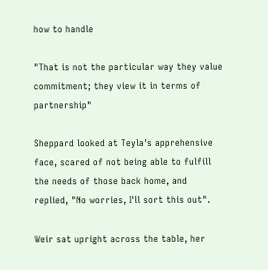how to handle

"That is not the particular way they value commitment; they view it in terms of partnership"

Sheppard looked at Teyla's apprehensive face, scared of not being able to fulfill the needs of those back home, and replied, "No worries, I'll sort this out".

Weir sat upright across the table, her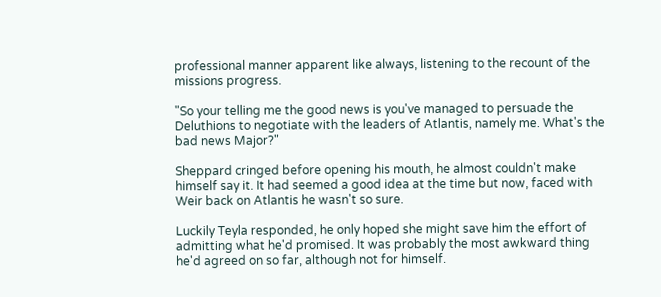professional manner apparent like always, listening to the recount of the missions progress.

"So your telling me the good news is you've managed to persuade the Deluthions to negotiate with the leaders of Atlantis, namely me. What's the bad news Major?"

Sheppard cringed before opening his mouth, he almost couldn't make himself say it. It had seemed a good idea at the time but now, faced with Weir back on Atlantis he wasn't so sure.

Luckily Teyla responded, he only hoped she might save him the effort of admitting what he'd promised. It was probably the most awkward thing he'd agreed on so far, although not for himself.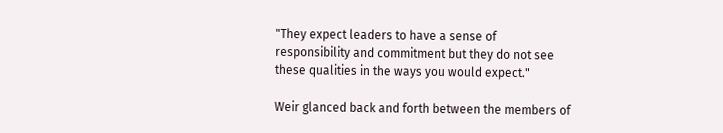"They expect leaders to have a sense of responsibility and commitment but they do not see these qualities in the ways you would expect."

Weir glanced back and forth between the members of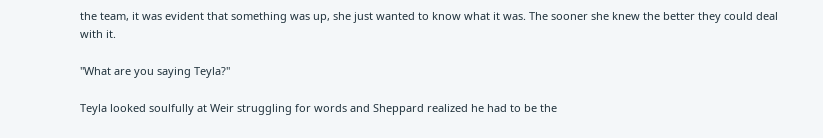the team, it was evident that something was up, she just wanted to know what it was. The sooner she knew the better they could deal with it.

"What are you saying Teyla?"

Teyla looked soulfully at Weir struggling for words and Sheppard realized he had to be the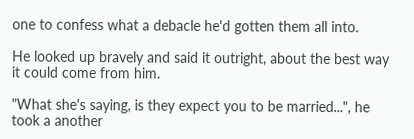one to confess what a debacle he'd gotten them all into.

He looked up bravely and said it outright, about the best way it could come from him.

"What she's saying, is they expect you to be married...", he took a another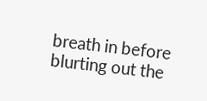breath in before blurting out the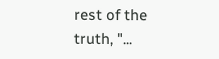rest of the truth, "...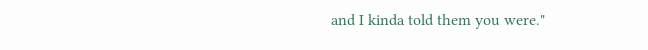and I kinda told them you were."